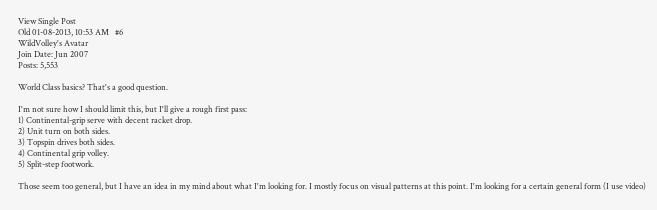View Single Post
Old 01-08-2013, 10:53 AM   #6
WildVolley's Avatar
Join Date: Jun 2007
Posts: 5,553

World Class basics? That's a good question.

I'm not sure how I should limit this, but I'll give a rough first pass:
1) Continental-grip serve with decent racket drop.
2) Unit turn on both sides.
3) Topspin drives both sides.
4) Continental grip volley.
5) Split-step footwork.

Those seem too general, but I have an idea in my mind about what I'm looking for. I mostly focus on visual patterns at this point. I'm looking for a certain general form (I use video)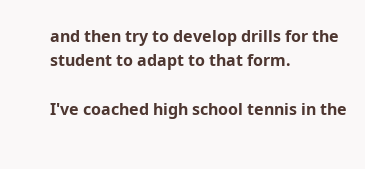and then try to develop drills for the student to adapt to that form.

I've coached high school tennis in the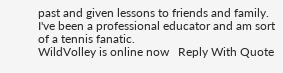past and given lessons to friends and family. I've been a professional educator and am sort of a tennis fanatic.
WildVolley is online now   Reply With Quote